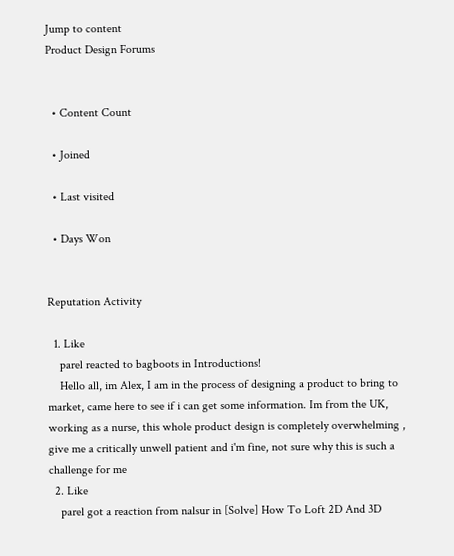Jump to content
Product Design Forums


  • Content Count

  • Joined

  • Last visited

  • Days Won


Reputation Activity

  1. Like
    parel reacted to bagboots in Introductions!
    Hello all, im Alex, I am in the process of designing a product to bring to market, came here to see if i can get some information. Im from the UK, working as a nurse, this whole product design is completely overwhelming , give me a critically unwell patient and i'm fine, not sure why this is such a challenge for me
  2. Like
    parel got a reaction from nalsur in [Solve] How To Loft 2D And 3D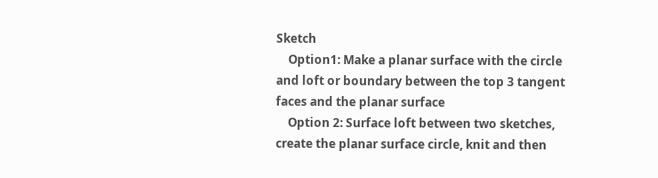Sketch
    Option1: Make a planar surface with the circle and loft or boundary between the top 3 tangent faces and the planar surface
    Option 2: Surface loft between two sketches, create the planar surface circle, knit and then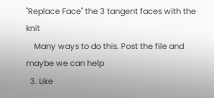"Replace Face" the 3 tangent faces with the knit
    Many ways to do this. Post the file and maybe we can help
  3. Like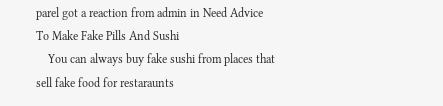parel got a reaction from admin in Need Advice To Make Fake Pills And Sushi
    You can always buy fake sushi from places that sell fake food for restaraunts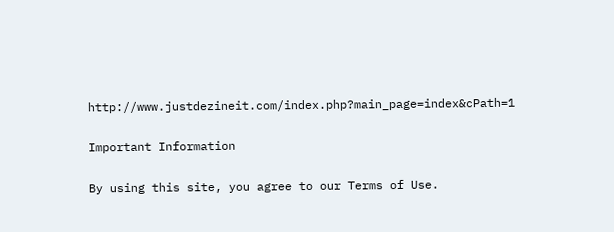http://www.justdezineit.com/index.php?main_page=index&cPath=1

Important Information

By using this site, you agree to our Terms of Use.